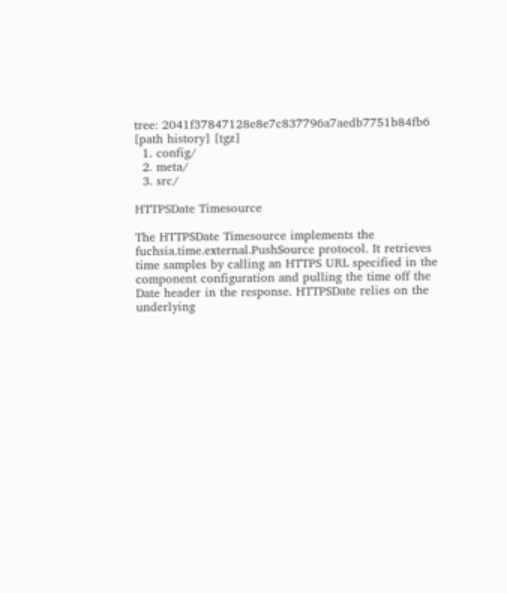tree: 2041f37847128e8e7c837796a7aedb7751b84fb6 [path history] [tgz]
  1. config/
  2. meta/
  3. src/

HTTPSDate Timesource

The HTTPSDate Timesource implements the fuchsia.time.external.PushSource protocol. It retrieves time samples by calling an HTTPS URL specified in the component configuration and pulling the time off the Date header in the response. HTTPSDate relies on the underlying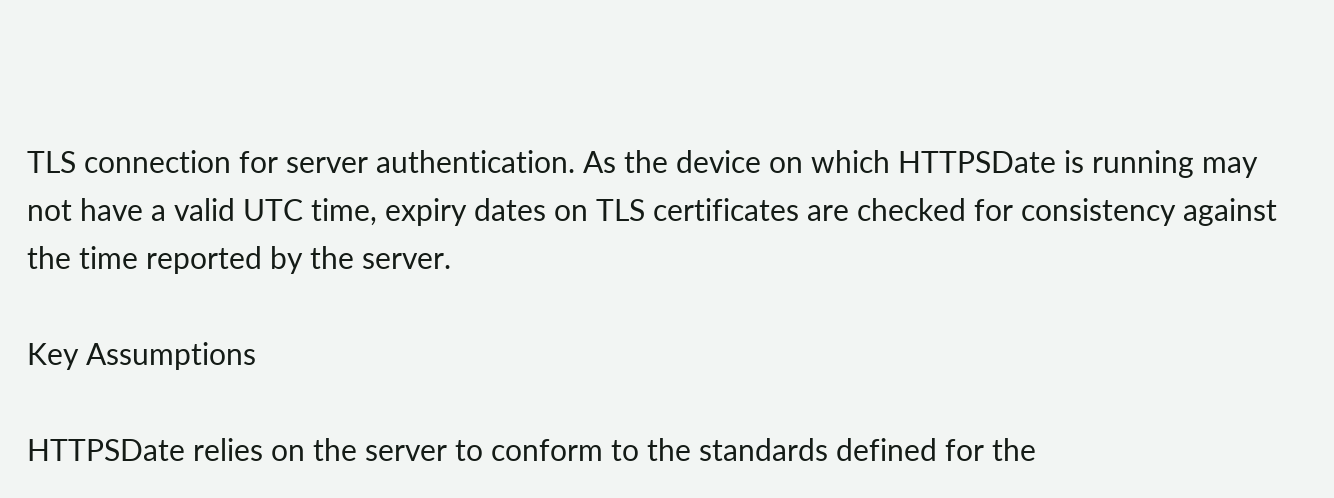TLS connection for server authentication. As the device on which HTTPSDate is running may not have a valid UTC time, expiry dates on TLS certificates are checked for consistency against the time reported by the server.

Key Assumptions

HTTPSDate relies on the server to conform to the standards defined for the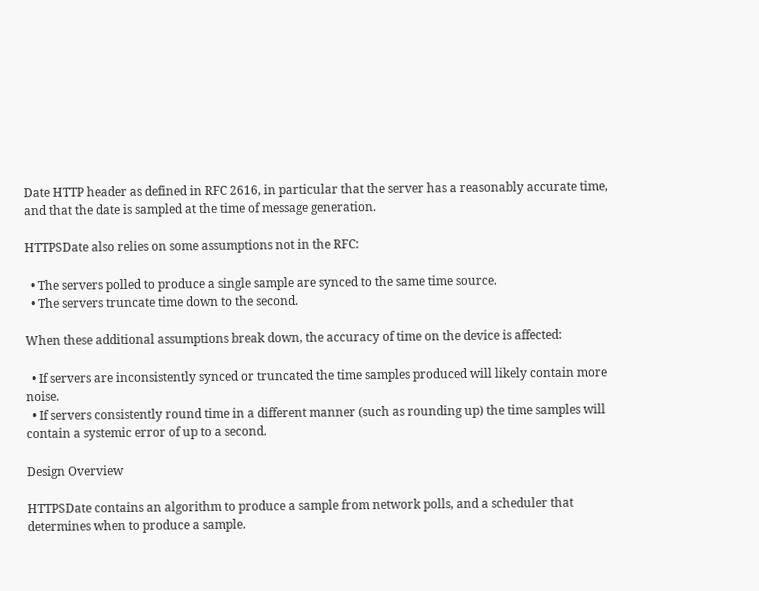Date HTTP header as defined in RFC 2616, in particular that the server has a reasonably accurate time, and that the date is sampled at the time of message generation.

HTTPSDate also relies on some assumptions not in the RFC:

  • The servers polled to produce a single sample are synced to the same time source.
  • The servers truncate time down to the second.

When these additional assumptions break down, the accuracy of time on the device is affected:

  • If servers are inconsistently synced or truncated the time samples produced will likely contain more noise.
  • If servers consistently round time in a different manner (such as rounding up) the time samples will contain a systemic error of up to a second.

Design Overview

HTTPSDate contains an algorithm to produce a sample from network polls, and a scheduler that determines when to produce a sample.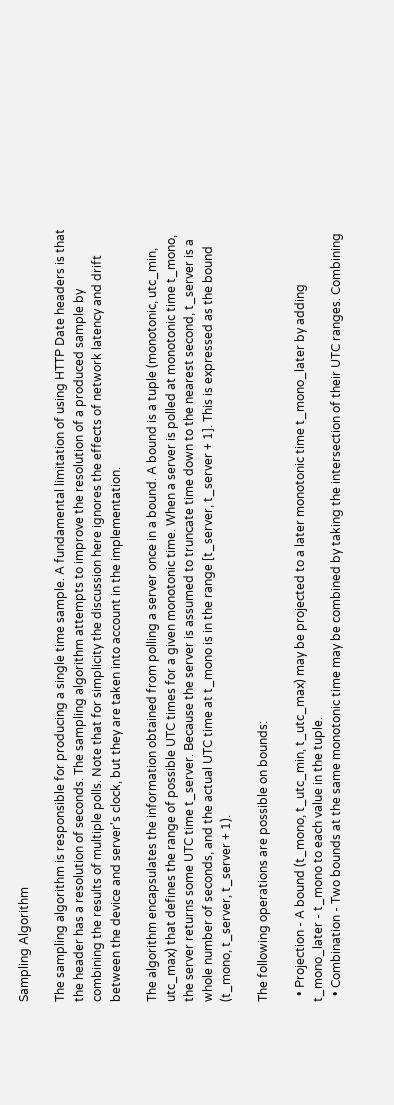Sampling Algorithm

The sampling algorithm is responsible for producing a single time sample. A fundamental limitation of using HTTP Date headers is that the header has a resolution of seconds. The sampling algorithm attempts to improve the resolution of a produced sample by combining the results of multiple polls. Note that for simplicity the discussion here ignores the effects of network latency and drift between the device and server's clock, but they are taken into account in the implementation.

The algorithm encapsulates the information obtained from polling a server once in a bound. A bound is a tuple (monotonic, utc_min, utc_max) that defines the range of possible UTC times for a given monotonic time. When a server is polled at monotonic time t_mono, the server returns some UTC time t_server. Because the server is assumed to truncate time down to the nearest second, t_server is a whole number of seconds, and the actual UTC time at t_mono is in the range [t_server, t_server + 1]. This is expressed as the bound (t_mono, t_server, t_server + 1).

The following operations are possible on bounds:

  • Projection - A bound (t_mono, t_utc_min, t_utc_max) may be projected to a later monotonic time t_mono_later by adding t_mono_later - t_mono to each value in the tuple.
  • Combination - Two bounds at the same monotonic time may be combined by taking the intersection of their UTC ranges. Combining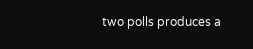two polls produces a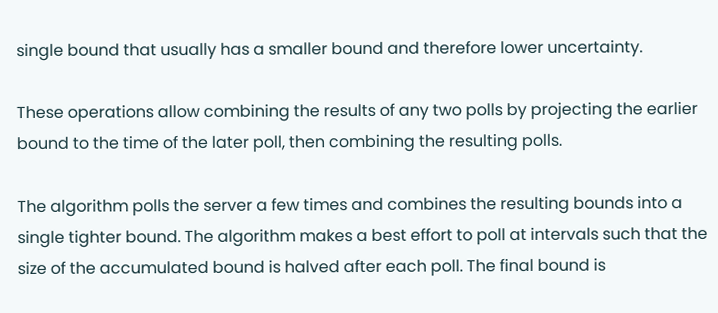single bound that usually has a smaller bound and therefore lower uncertainty.

These operations allow combining the results of any two polls by projecting the earlier bound to the time of the later poll, then combining the resulting polls.

The algorithm polls the server a few times and combines the resulting bounds into a single tighter bound. The algorithm makes a best effort to poll at intervals such that the size of the accumulated bound is halved after each poll. The final bound is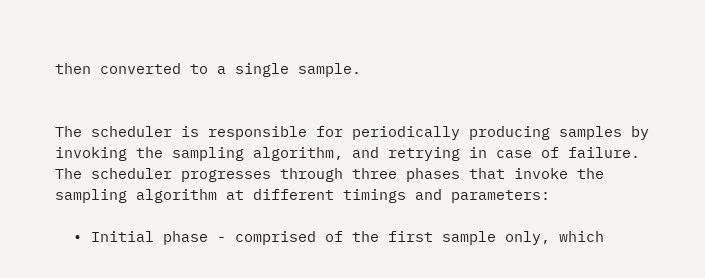then converted to a single sample.


The scheduler is responsible for periodically producing samples by invoking the sampling algorithm, and retrying in case of failure. The scheduler progresses through three phases that invoke the sampling algorithm at different timings and parameters:

  • Initial phase - comprised of the first sample only, which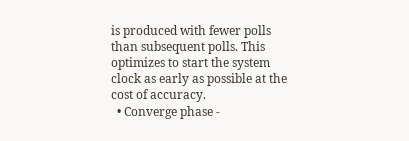is produced with fewer polls than subsequent polls. This optimizes to start the system clock as early as possible at the cost of accuracy.
  • Converge phase -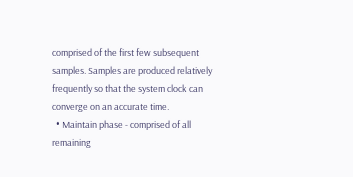comprised of the first few subsequent samples. Samples are produced relatively frequently so that the system clock can converge on an accurate time.
  • Maintain phase - comprised of all remaining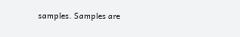samples. Samples are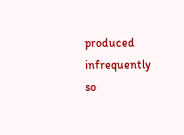produced infrequently so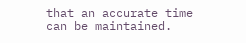that an accurate time can be maintained.